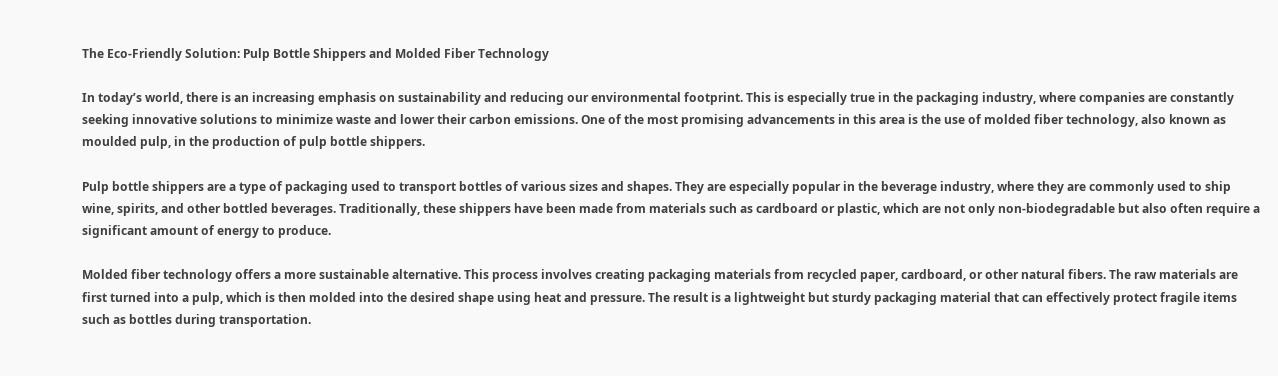The Eco-Friendly Solution: Pulp Bottle Shippers and Molded Fiber Technology

In today’s world, there is an increasing emphasis on sustainability and reducing our environmental footprint. This is especially true in the packaging industry, where companies are constantly seeking innovative solutions to minimize waste and lower their carbon emissions. One of the most promising advancements in this area is the use of molded fiber technology, also known as moulded pulp, in the production of pulp bottle shippers.

Pulp bottle shippers are a type of packaging used to transport bottles of various sizes and shapes. They are especially popular in the beverage industry, where they are commonly used to ship wine, spirits, and other bottled beverages. Traditionally, these shippers have been made from materials such as cardboard or plastic, which are not only non-biodegradable but also often require a significant amount of energy to produce.

Molded fiber technology offers a more sustainable alternative. This process involves creating packaging materials from recycled paper, cardboard, or other natural fibers. The raw materials are first turned into a pulp, which is then molded into the desired shape using heat and pressure. The result is a lightweight but sturdy packaging material that can effectively protect fragile items such as bottles during transportation.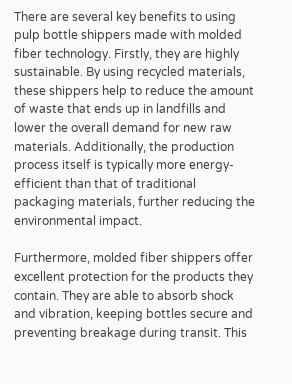There are several key benefits to using pulp bottle shippers made with molded fiber technology. Firstly, they are highly sustainable. By using recycled materials, these shippers help to reduce the amount of waste that ends up in landfills and lower the overall demand for new raw materials. Additionally, the production process itself is typically more energy-efficient than that of traditional packaging materials, further reducing the environmental impact.

Furthermore, molded fiber shippers offer excellent protection for the products they contain. They are able to absorb shock and vibration, keeping bottles secure and preventing breakage during transit. This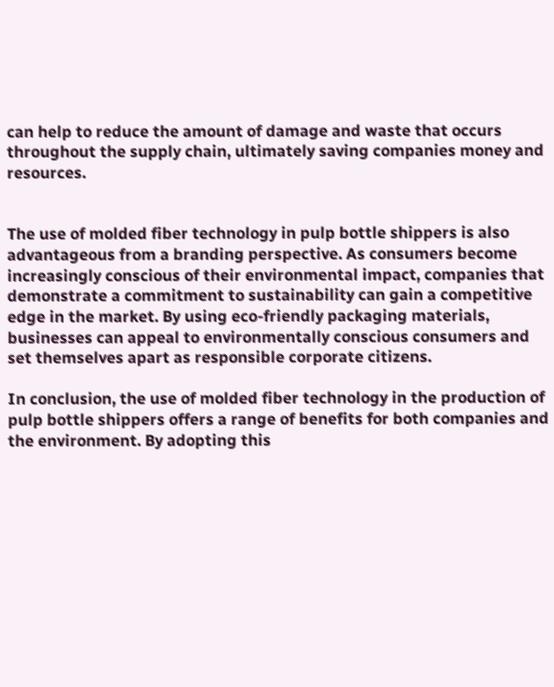can help to reduce the amount of damage and waste that occurs throughout the supply chain, ultimately saving companies money and resources.


The use of molded fiber technology in pulp bottle shippers is also advantageous from a branding perspective. As consumers become increasingly conscious of their environmental impact, companies that demonstrate a commitment to sustainability can gain a competitive edge in the market. By using eco-friendly packaging materials, businesses can appeal to environmentally conscious consumers and set themselves apart as responsible corporate citizens.

In conclusion, the use of molded fiber technology in the production of pulp bottle shippers offers a range of benefits for both companies and the environment. By adopting this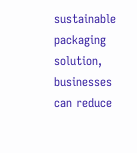sustainable packaging solution, businesses can reduce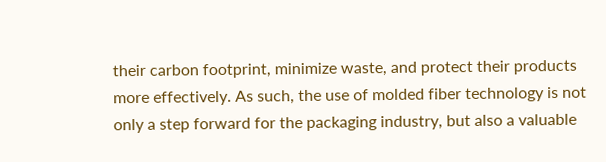their carbon footprint, minimize waste, and protect their products more effectively. As such, the use of molded fiber technology is not only a step forward for the packaging industry, but also a valuable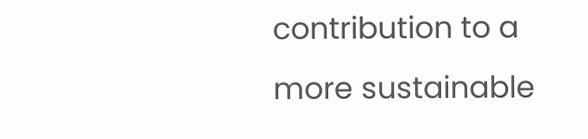contribution to a more sustainable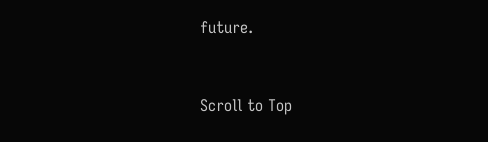future.


Scroll to Top